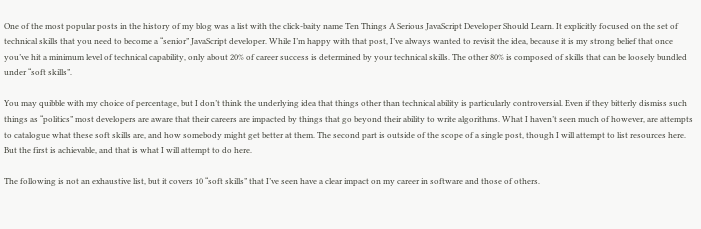One of the most popular posts in the history of my blog was a list with the click-baity name Ten Things A Serious JavaScript Developer Should Learn. It explicitly focused on the set of technical skills that you need to become a “senior” JavaScript developer. While I’m happy with that post, I’ve always wanted to revisit the idea, because it is my strong belief that once you’ve hit a minimum level of technical capability, only about 20% of career success is determined by your technical skills. The other 80% is composed of skills that can be loosely bundled under “soft skills”.

You may quibble with my choice of percentage, but I don’t think the underlying idea that things other than technical ability is particularly controversial. Even if they bitterly dismiss such things as “politics” most developers are aware that their careers are impacted by things that go beyond their ability to write algorithms. What I haven’t seen much of however, are attempts to catalogue what these soft skills are, and how somebody might get better at them. The second part is outside of the scope of a single post, though I will attempt to list resources here. But the first is achievable, and that is what I will attempt to do here.

The following is not an exhaustive list, but it covers 10 “soft skills” that I’ve seen have a clear impact on my career in software and those of others.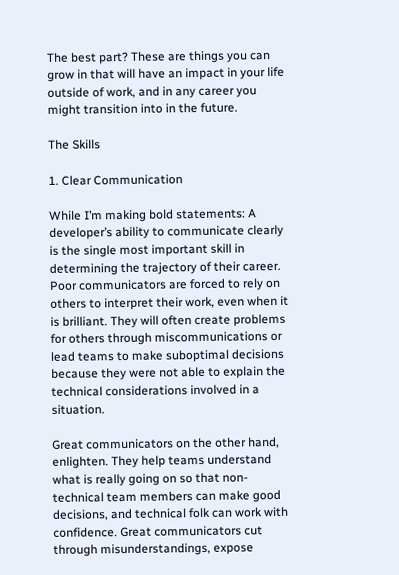The best part? These are things you can grow in that will have an impact in your life outside of work, and in any career you might transition into in the future.

The Skills

1. Clear Communication

While I’m making bold statements: A developer’s ability to communicate clearly is the single most important skill in determining the trajectory of their career. Poor communicators are forced to rely on others to interpret their work, even when it is brilliant. They will often create problems for others through miscommunications or lead teams to make suboptimal decisions because they were not able to explain the technical considerations involved in a situation.

Great communicators on the other hand, enlighten. They help teams understand what is really going on so that non-technical team members can make good decisions, and technical folk can work with confidence. Great communicators cut through misunderstandings, expose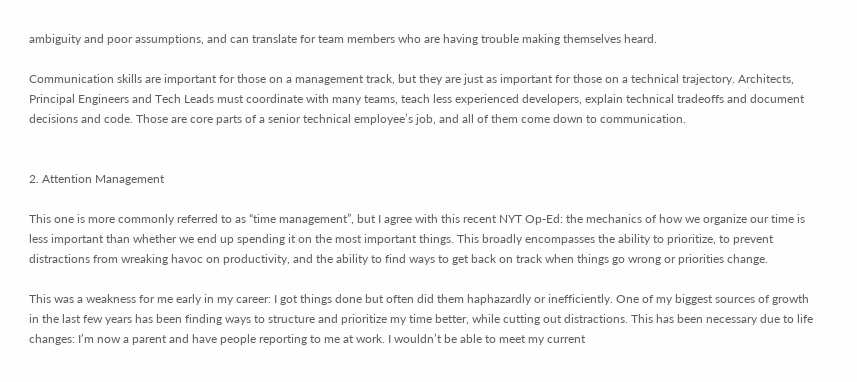ambiguity and poor assumptions, and can translate for team members who are having trouble making themselves heard.

Communication skills are important for those on a management track, but they are just as important for those on a technical trajectory. Architects, Principal Engineers and Tech Leads must coordinate with many teams, teach less experienced developers, explain technical tradeoffs and document decisions and code. Those are core parts of a senior technical employee’s job, and all of them come down to communication.


2. Attention Management

This one is more commonly referred to as “time management”, but I agree with this recent NYT Op-Ed: the mechanics of how we organize our time is less important than whether we end up spending it on the most important things. This broadly encompasses the ability to prioritize, to prevent distractions from wreaking havoc on productivity, and the ability to find ways to get back on track when things go wrong or priorities change.

This was a weakness for me early in my career: I got things done but often did them haphazardly or inefficiently. One of my biggest sources of growth in the last few years has been finding ways to structure and prioritize my time better, while cutting out distractions. This has been necessary due to life changes: I’m now a parent and have people reporting to me at work. I wouldn’t be able to meet my current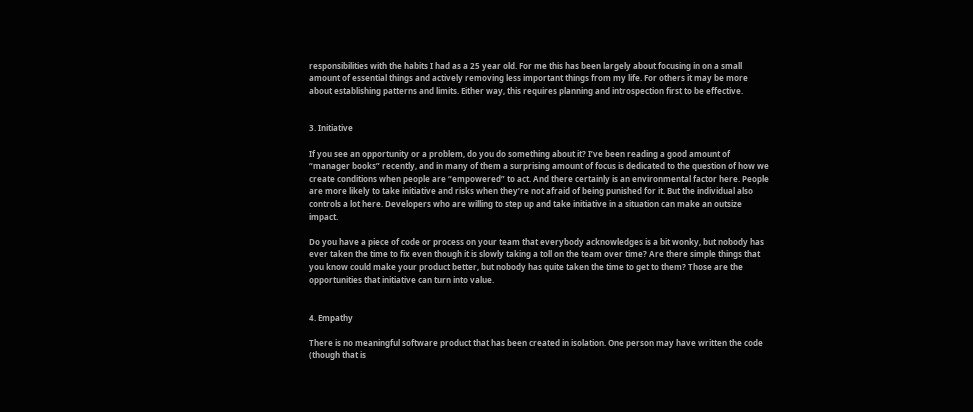responsibilities with the habits I had as a 25 year old. For me this has been largely about focusing in on a small amount of essential things and actively removing less important things from my life. For others it may be more about establishing patterns and limits. Either way, this requires planning and introspection first to be effective.


3. Initiative

If you see an opportunity or a problem, do you do something about it? I’ve been reading a good amount of “manager books” recently, and in many of them a surprising amount of focus is dedicated to the question of how we create conditions when people are “empowered” to act. And there certainly is an environmental factor here. People are more likely to take initiative and risks when they’re not afraid of being punished for it. But the individual also controls a lot here. Developers who are willing to step up and take initiative in a situation can make an outsize impact.

Do you have a piece of code or process on your team that everybody acknowledges is a bit wonky, but nobody has ever taken the time to fix even though it is slowly taking a toll on the team over time? Are there simple things that you know could make your product better, but nobody has quite taken the time to get to them? Those are the opportunities that initiative can turn into value.


4. Empathy

There is no meaningful software product that has been created in isolation. One person may have written the code (though that is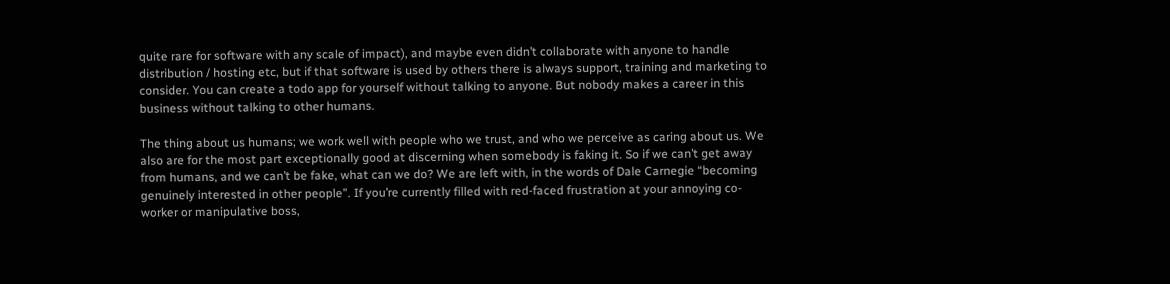quite rare for software with any scale of impact), and maybe even didn’t collaborate with anyone to handle distribution / hosting etc, but if that software is used by others there is always support, training and marketing to consider. You can create a todo app for yourself without talking to anyone. But nobody makes a career in this business without talking to other humans.

The thing about us humans; we work well with people who we trust, and who we perceive as caring about us. We also are for the most part exceptionally good at discerning when somebody is faking it. So if we can’t get away from humans, and we can’t be fake, what can we do? We are left with, in the words of Dale Carnegie “becoming genuinely interested in other people”. If you’re currently filled with red-faced frustration at your annoying co-worker or manipulative boss,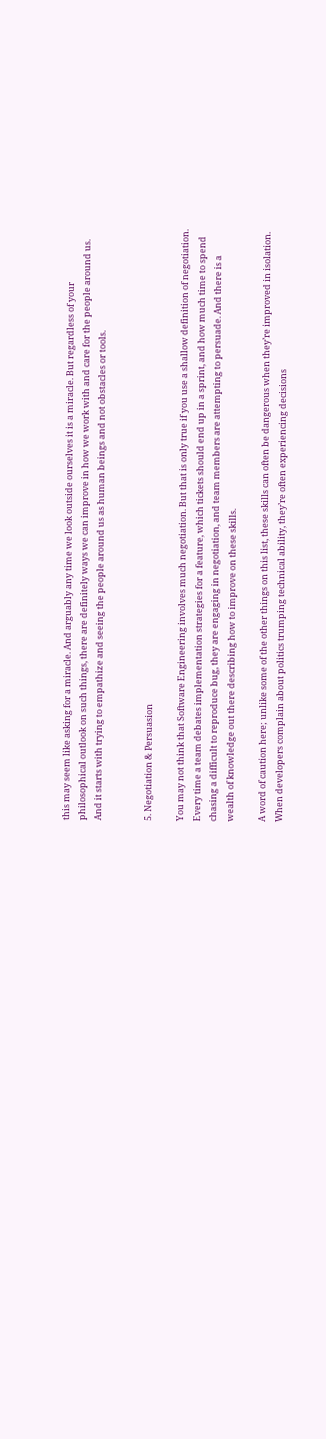this may seem like asking for a miracle. And arguably any time we look outside ourselves it is a miracle. But regardless of your philosophical outlook on such things, there are definitely ways we can improve in how we work with and care for the people around us. And it starts with trying to empathize and seeing the people around us as human beings and not obstacles or tools.


5. Negotiation & Persuasion

You may not think that Software Engineering involves much negotiation. But that is only true if you use a shallow definition of negotiation. Every time a team debates implementation strategies for a feature, which tickets should end up in a sprint, and how much time to spend chasing a difficult to reproduce bug, they are engaging in negotiation, and team members are attempting to persuade. And there is a wealth of knowledge out there describing how to improve on these skills.

A word of caution here; unlike some of the other things on this list, these skills can often be dangerous when they’re improved in isolation. When developers complain about politics trumping technical ability, they’re often experiencing decisions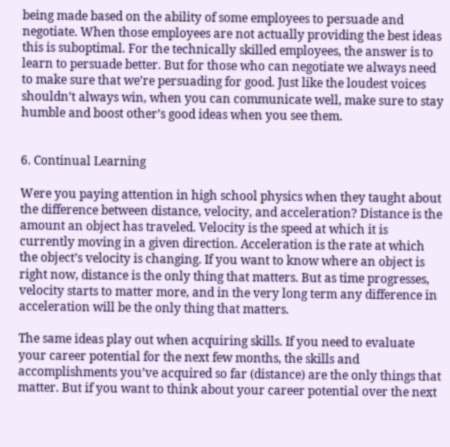being made based on the ability of some employees to persuade and negotiate. When those employees are not actually providing the best ideas this is suboptimal. For the technically skilled employees, the answer is to learn to persuade better. But for those who can negotiate we always need to make sure that we’re persuading for good. Just like the loudest voices shouldn’t always win, when you can communicate well, make sure to stay humble and boost other’s good ideas when you see them.


6. Continual Learning

Were you paying attention in high school physics when they taught about the difference between distance, velocity, and acceleration? Distance is the amount an object has traveled. Velocity is the speed at which it is currently moving in a given direction. Acceleration is the rate at which the object’s velocity is changing. If you want to know where an object is right now, distance is the only thing that matters. But as time progresses, velocity starts to matter more, and in the very long term any difference in acceleration will be the only thing that matters.

The same ideas play out when acquiring skills. If you need to evaluate your career potential for the next few months, the skills and accomplishments you’ve acquired so far (distance) are the only things that matter. But if you want to think about your career potential over the next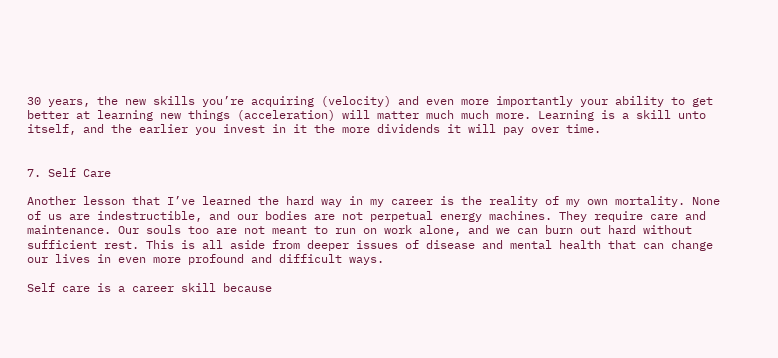30 years, the new skills you’re acquiring (velocity) and even more importantly your ability to get better at learning new things (acceleration) will matter much much more. Learning is a skill unto itself, and the earlier you invest in it the more dividends it will pay over time.


7. Self Care

Another lesson that I’ve learned the hard way in my career is the reality of my own mortality. None of us are indestructible, and our bodies are not perpetual energy machines. They require care and maintenance. Our souls too are not meant to run on work alone, and we can burn out hard without sufficient rest. This is all aside from deeper issues of disease and mental health that can change our lives in even more profound and difficult ways.

Self care is a career skill because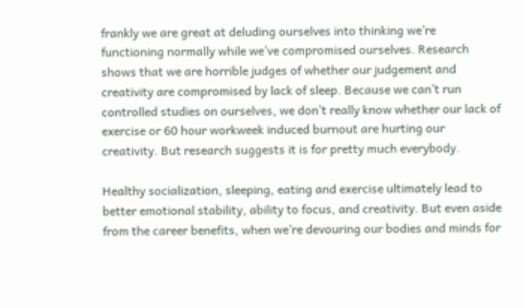frankly we are great at deluding ourselves into thinking we’re functioning normally while we’ve compromised ourselves. Research shows that we are horrible judges of whether our judgement and creativity are compromised by lack of sleep. Because we can’t run controlled studies on ourselves, we don’t really know whether our lack of exercise or 60 hour workweek induced burnout are hurting our creativity. But research suggests it is for pretty much everybody.

Healthy socialization, sleeping, eating and exercise ultimately lead to better emotional stability, ability to focus, and creativity. But even aside from the career benefits, when we’re devouring our bodies and minds for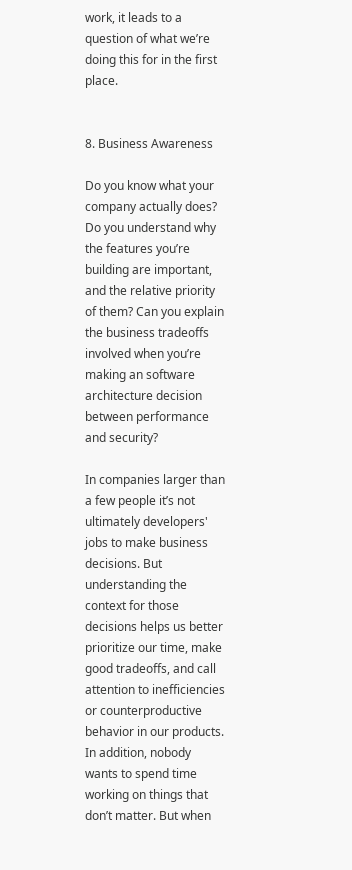work, it leads to a question of what we’re doing this for in the first place.


8. Business Awareness

Do you know what your company actually does? Do you understand why the features you’re building are important, and the relative priority of them? Can you explain the business tradeoffs involved when you’re making an software architecture decision between performance and security?

In companies larger than a few people it’s not ultimately developers' jobs to make business decisions. But understanding the context for those decisions helps us better prioritize our time, make good tradeoffs, and call attention to inefficiencies or counterproductive behavior in our products. In addition, nobody wants to spend time working on things that don’t matter. But when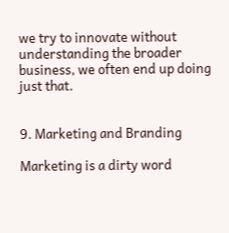we try to innovate without understanding the broader business, we often end up doing just that.


9. Marketing and Branding

Marketing is a dirty word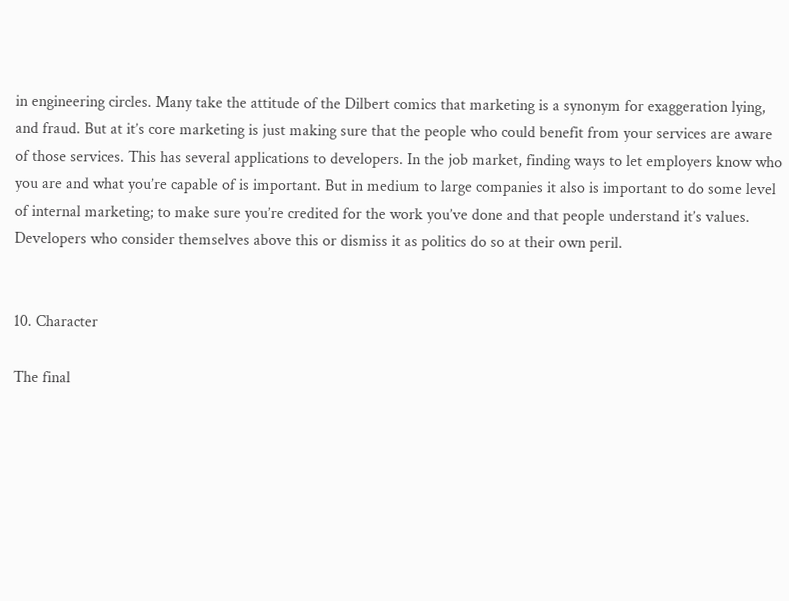in engineering circles. Many take the attitude of the Dilbert comics that marketing is a synonym for exaggeration lying, and fraud. But at it’s core marketing is just making sure that the people who could benefit from your services are aware of those services. This has several applications to developers. In the job market, finding ways to let employers know who you are and what you’re capable of is important. But in medium to large companies it also is important to do some level of internal marketing; to make sure you’re credited for the work you’ve done and that people understand it’s values. Developers who consider themselves above this or dismiss it as politics do so at their own peril.


10. Character

The final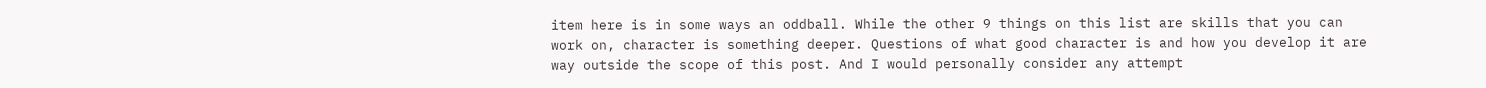item here is in some ways an oddball. While the other 9 things on this list are skills that you can work on, character is something deeper. Questions of what good character is and how you develop it are way outside the scope of this post. And I would personally consider any attempt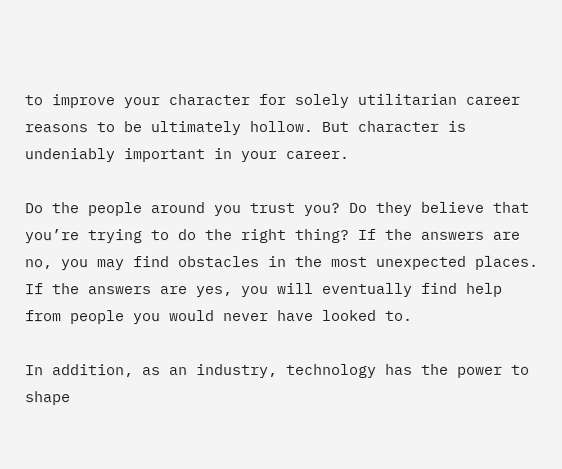to improve your character for solely utilitarian career reasons to be ultimately hollow. But character is undeniably important in your career.

Do the people around you trust you? Do they believe that you’re trying to do the right thing? If the answers are no, you may find obstacles in the most unexpected places. If the answers are yes, you will eventually find help from people you would never have looked to.

In addition, as an industry, technology has the power to shape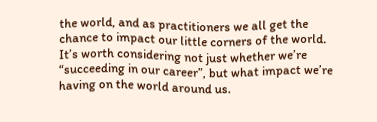the world, and as practitioners we all get the chance to impact our little corners of the world. It’s worth considering not just whether we’re “succeeding in our career”, but what impact we’re having on the world around us.